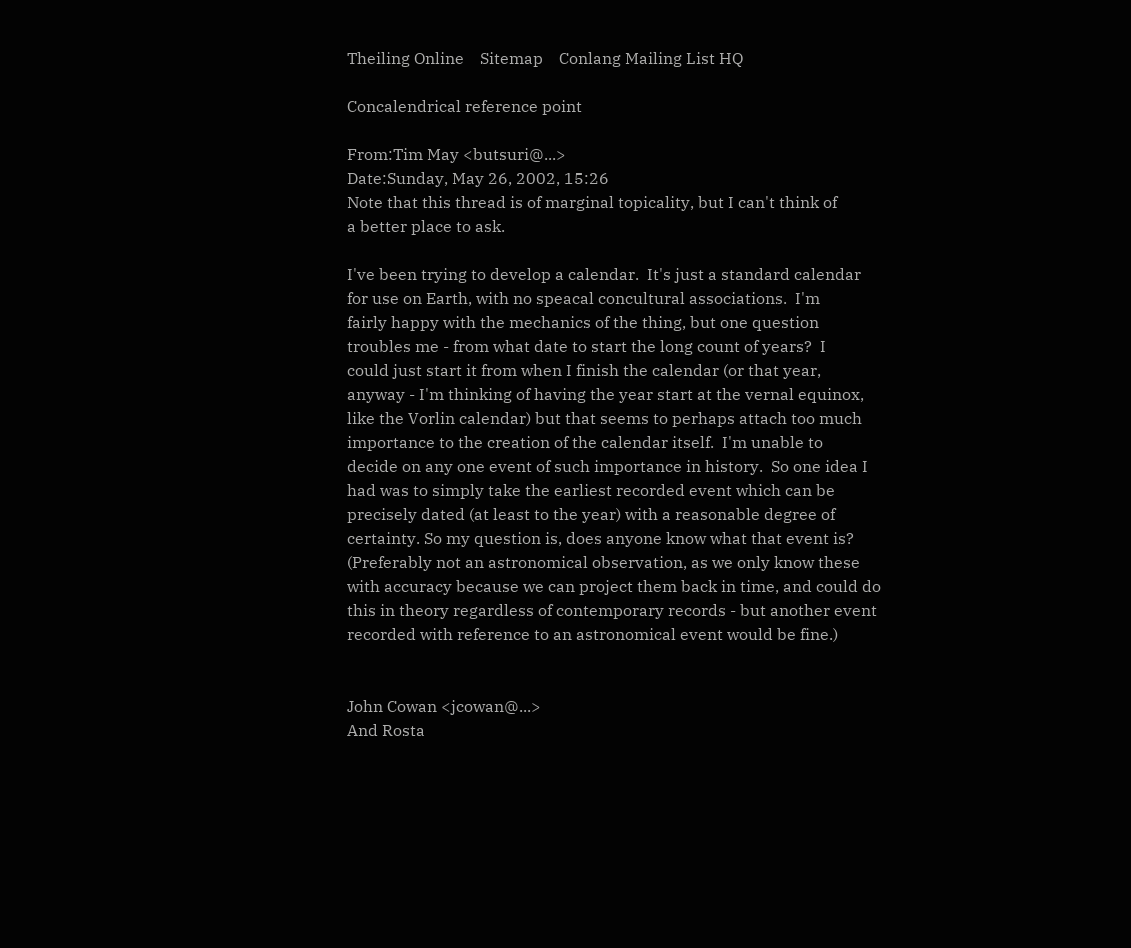Theiling Online    Sitemap    Conlang Mailing List HQ

Concalendrical reference point

From:Tim May <butsuri@...>
Date:Sunday, May 26, 2002, 15:26
Note that this thread is of marginal topicality, but I can't think of
a better place to ask.

I've been trying to develop a calendar.  It's just a standard calendar
for use on Earth, with no speacal concultural associations.  I'm
fairly happy with the mechanics of the thing, but one question
troubles me - from what date to start the long count of years?  I
could just start it from when I finish the calendar (or that year,
anyway - I'm thinking of having the year start at the vernal equinox,
like the Vorlin calendar) but that seems to perhaps attach too much
importance to the creation of the calendar itself.  I'm unable to
decide on any one event of such importance in history.  So one idea I
had was to simply take the earliest recorded event which can be
precisely dated (at least to the year) with a reasonable degree of
certainty. So my question is, does anyone know what that event is?
(Preferably not an astronomical observation, as we only know these
with accuracy because we can project them back in time, and could do
this in theory regardless of contemporary records - but another event
recorded with reference to an astronomical event would be fine.)


John Cowan <jcowan@...>
And Rosta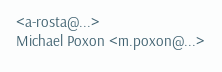<a-rosta@...>
Michael Poxon <m.poxon@...>